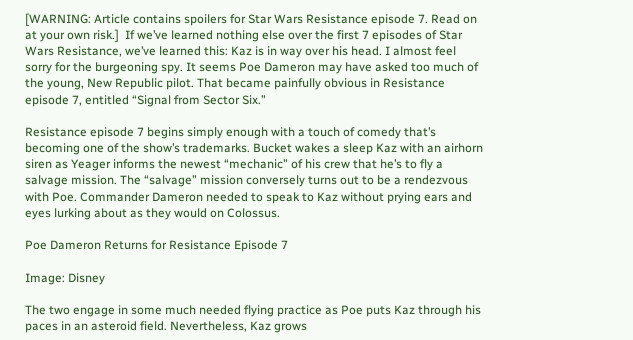[WARNING: Article contains spoilers for Star Wars Resistance episode 7. Read on at your own risk.]  If we’ve learned nothing else over the first 7 episodes of Star Wars Resistance, we’ve learned this: Kaz is in way over his head. I almost feel sorry for the burgeoning spy. It seems Poe Dameron may have asked too much of the young, New Republic pilot. That became painfully obvious in Resistance episode 7, entitled “Signal from Sector Six.”

Resistance episode 7 begins simply enough with a touch of comedy that’s becoming one of the show’s trademarks. Bucket wakes a sleep Kaz with an airhorn siren as Yeager informs the newest “mechanic” of his crew that he’s to fly a salvage mission. The “salvage” mission conversely turns out to be a rendezvous with Poe. Commander Dameron needed to speak to Kaz without prying ears and eyes lurking about as they would on Colossus.

Poe Dameron Returns for Resistance Episode 7

Image: Disney

The two engage in some much needed flying practice as Poe puts Kaz through his paces in an asteroid field. Nevertheless, Kaz grows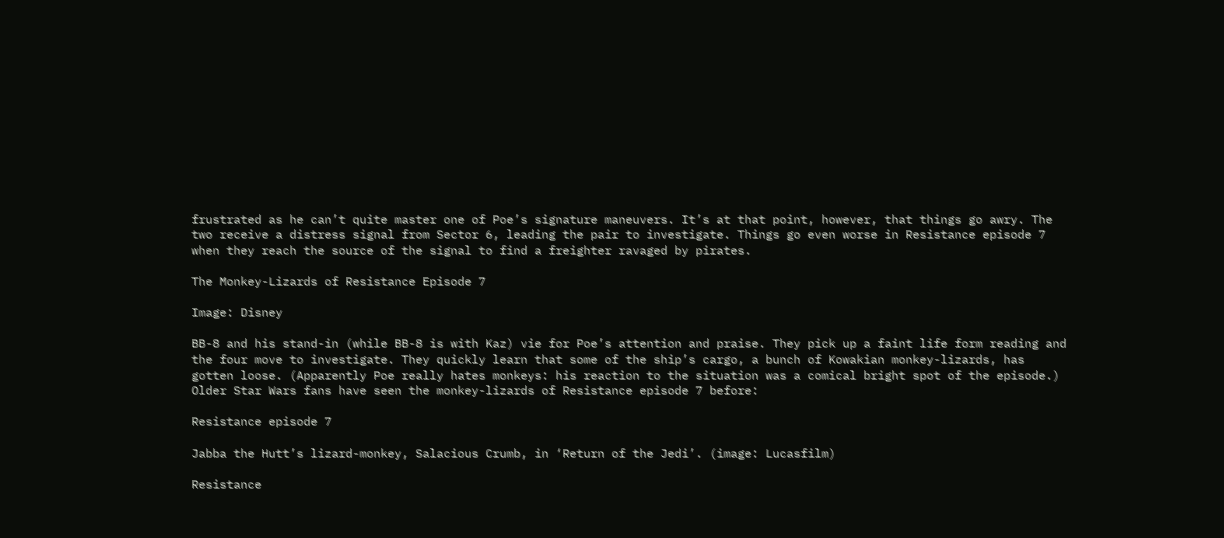frustrated as he can’t quite master one of Poe’s signature maneuvers. It’s at that point, however, that things go awry. The two receive a distress signal from Sector 6, leading the pair to investigate. Things go even worse in Resistance episode 7 when they reach the source of the signal to find a freighter ravaged by pirates.

The Monkey-Lizards of Resistance Episode 7

Image: Disney

BB-8 and his stand-in (while BB-8 is with Kaz) vie for Poe’s attention and praise. They pick up a faint life form reading and the four move to investigate. They quickly learn that some of the ship’s cargo, a bunch of Kowakian monkey-lizards, has gotten loose. (Apparently Poe really hates monkeys: his reaction to the situation was a comical bright spot of the episode.) Older Star Wars fans have seen the monkey-lizards of Resistance episode 7 before:

Resistance episode 7

Jabba the Hutt’s lizard-monkey, Salacious Crumb, in ‘Return of the Jedi’. (image: Lucasfilm)

Resistance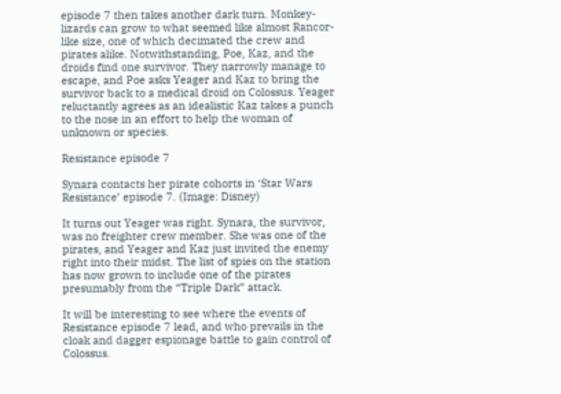episode 7 then takes another dark turn. Monkey-lizards can grow to what seemed like almost Rancor-like size, one of which decimated the crew and pirates alike. Notwithstanding, Poe, Kaz, and the droids find one survivor. They narrowly manage to escape, and Poe asks Yeager and Kaz to bring the survivor back to a medical droid on Colossus. Yeager reluctantly agrees as an idealistic Kaz takes a punch to the nose in an effort to help the woman of unknown or species.

Resistance episode 7

Synara contacts her pirate cohorts in ‘Star Wars Resistance’ episode 7. (Image: Disney)

It turns out Yeager was right. Synara, the survivor, was no freighter crew member. She was one of the pirates, and Yeager and Kaz just invited the enemy right into their midst. The list of spies on the station has now grown to include one of the pirates presumably from the “Triple Dark” attack.

It will be interesting to see where the events of Resistance episode 7 lead, and who prevails in the cloak and dagger espionage battle to gain control of Colossus.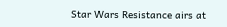Star Wars Resistance airs at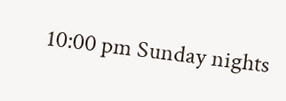10:00 pm Sunday nights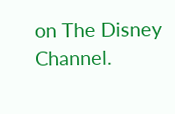on The Disney Channel.